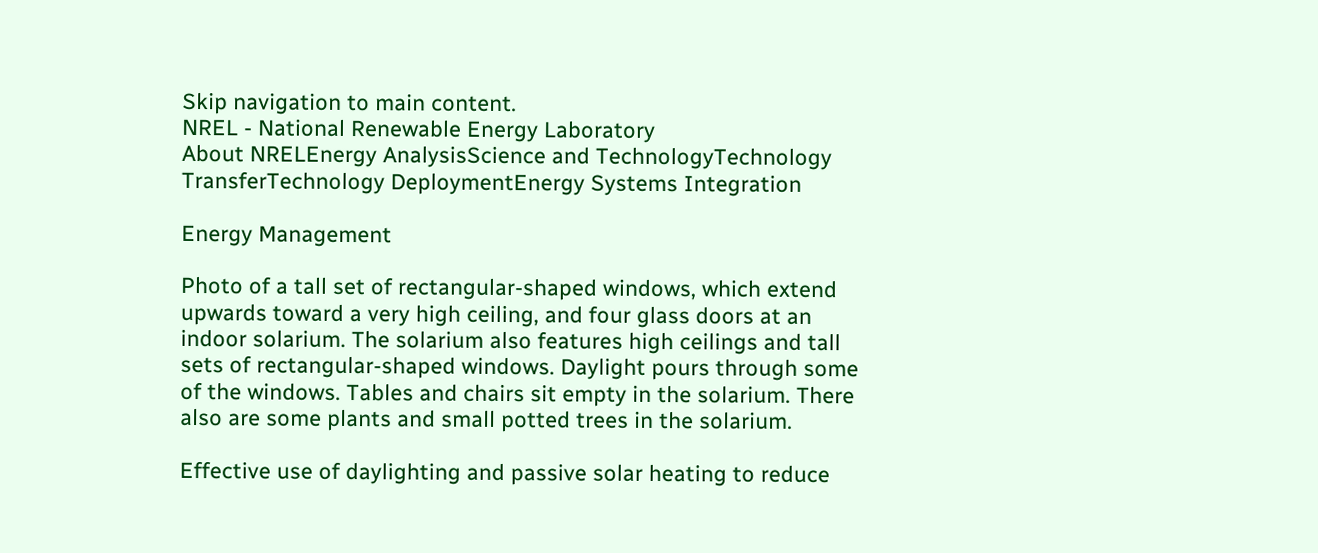Skip navigation to main content.
NREL - National Renewable Energy Laboratory
About NRELEnergy AnalysisScience and TechnologyTechnology TransferTechnology DeploymentEnergy Systems Integration

Energy Management

Photo of a tall set of rectangular-shaped windows, which extend upwards toward a very high ceiling, and four glass doors at an indoor solarium. The solarium also features high ceilings and tall sets of rectangular-shaped windows. Daylight pours through some of the windows. Tables and chairs sit empty in the solarium. There also are some plants and small potted trees in the solarium.

Effective use of daylighting and passive solar heating to reduce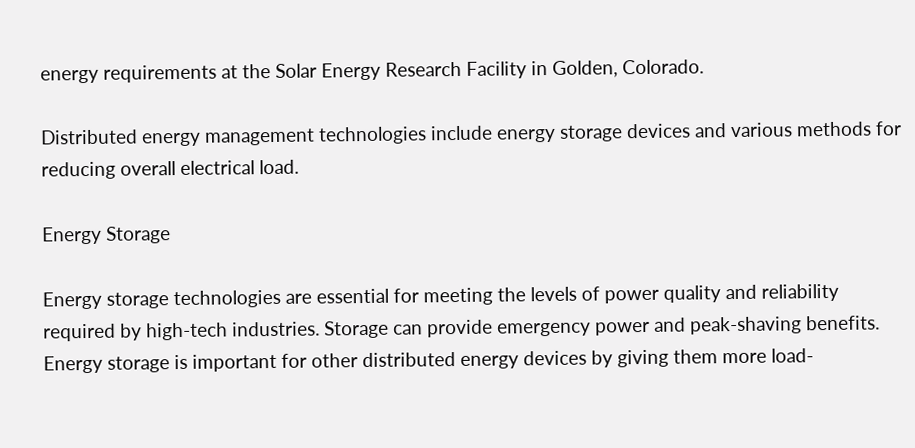energy requirements at the Solar Energy Research Facility in Golden, Colorado.

Distributed energy management technologies include energy storage devices and various methods for reducing overall electrical load.

Energy Storage

Energy storage technologies are essential for meeting the levels of power quality and reliability required by high-tech industries. Storage can provide emergency power and peak-shaving benefits. Energy storage is important for other distributed energy devices by giving them more load-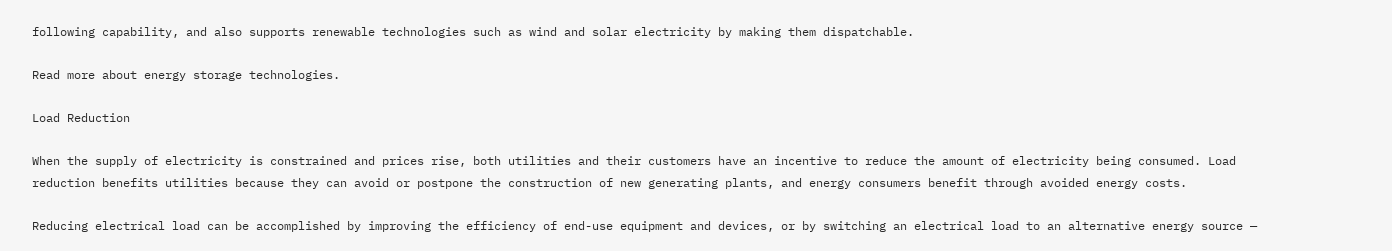following capability, and also supports renewable technologies such as wind and solar electricity by making them dispatchable.

Read more about energy storage technologies.

Load Reduction

When the supply of electricity is constrained and prices rise, both utilities and their customers have an incentive to reduce the amount of electricity being consumed. Load reduction benefits utilities because they can avoid or postpone the construction of new generating plants, and energy consumers benefit through avoided energy costs.

Reducing electrical load can be accomplished by improving the efficiency of end-use equipment and devices, or by switching an electrical load to an alternative energy source —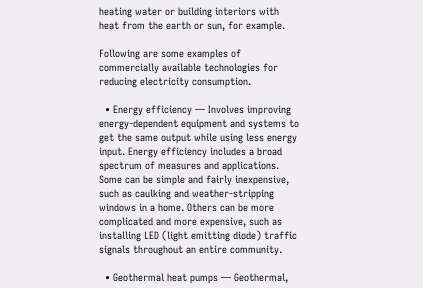heating water or building interiors with heat from the earth or sun, for example.

Following are some examples of commercially available technologies for reducing electricity consumption.

  • Energy efficiency — Involves improving energy-dependent equipment and systems to get the same output while using less energy input. Energy efficiency includes a broad spectrum of measures and applications. Some can be simple and fairly inexpensive, such as caulking and weather-stripping windows in a home. Others can be more complicated and more expensive, such as installing LED (light emitting diode) traffic signals throughout an entire community.

  • Geothermal heat pumps — Geothermal,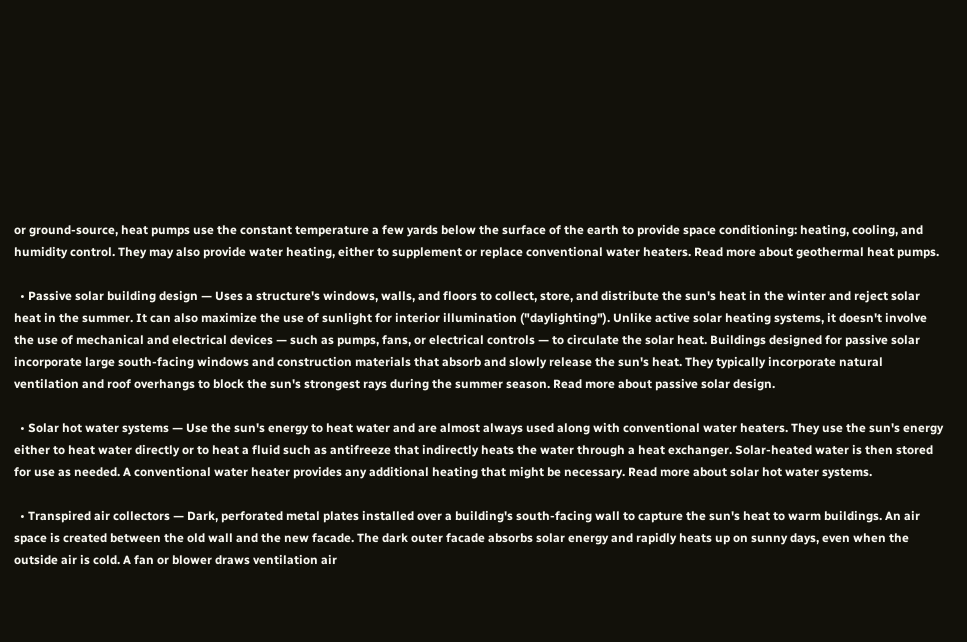or ground-source, heat pumps use the constant temperature a few yards below the surface of the earth to provide space conditioning: heating, cooling, and humidity control. They may also provide water heating, either to supplement or replace conventional water heaters. Read more about geothermal heat pumps.

  • Passive solar building design — Uses a structure's windows, walls, and floors to collect, store, and distribute the sun's heat in the winter and reject solar heat in the summer. It can also maximize the use of sunlight for interior illumination ("daylighting"). Unlike active solar heating systems, it doesn't involve the use of mechanical and electrical devices — such as pumps, fans, or electrical controls — to circulate the solar heat. Buildings designed for passive solar incorporate large south-facing windows and construction materials that absorb and slowly release the sun's heat. They typically incorporate natural ventilation and roof overhangs to block the sun's strongest rays during the summer season. Read more about passive solar design.

  • Solar hot water systems — Use the sun's energy to heat water and are almost always used along with conventional water heaters. They use the sun's energy either to heat water directly or to heat a fluid such as antifreeze that indirectly heats the water through a heat exchanger. Solar-heated water is then stored for use as needed. A conventional water heater provides any additional heating that might be necessary. Read more about solar hot water systems.

  • Transpired air collectors — Dark, perforated metal plates installed over a building's south-facing wall to capture the sun's heat to warm buildings. An air space is created between the old wall and the new facade. The dark outer facade absorbs solar energy and rapidly heats up on sunny days, even when the outside air is cold. A fan or blower draws ventilation air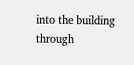into the building through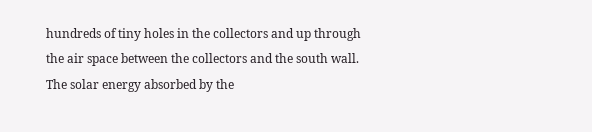hundreds of tiny holes in the collectors and up through the air space between the collectors and the south wall. The solar energy absorbed by the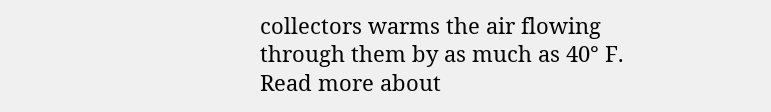collectors warms the air flowing through them by as much as 40° F. Read more about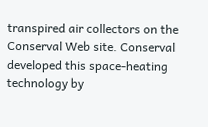transpired air collectors on the Conserval Web site. Conserval developed this space-heating technology by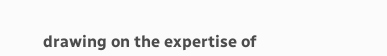drawing on the expertise of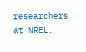researchers at NREL.